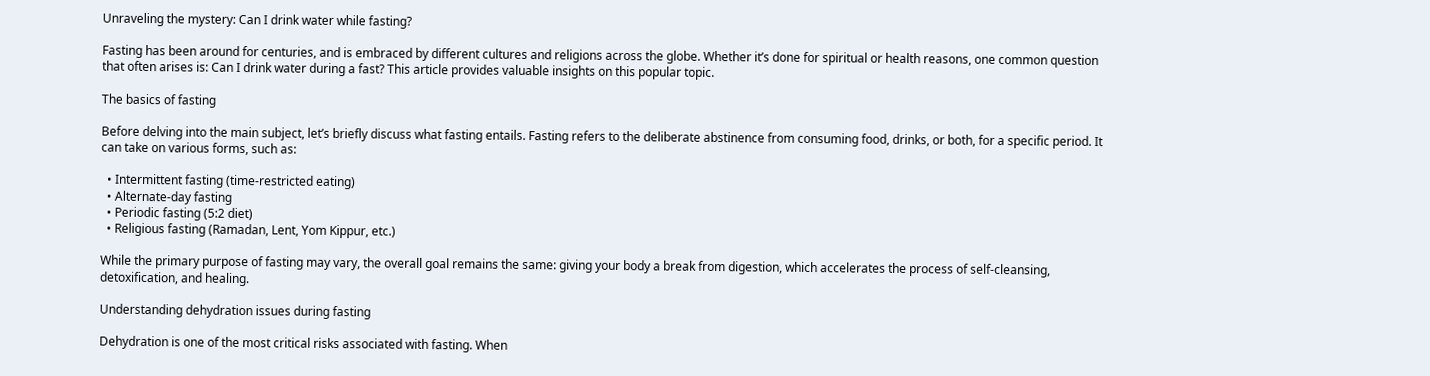Unraveling the mystery: Can I drink water while fasting?

Fasting has been around for centuries, and is embraced by different cultures and religions across the globe. Whether it’s done for spiritual or health reasons, one common question that often arises is: Can I drink water during a fast? This article provides valuable insights on this popular topic.

The basics of fasting

Before delving into the main subject, let’s briefly discuss what fasting entails. Fasting refers to the deliberate abstinence from consuming food, drinks, or both, for a specific period. It can take on various forms, such as:

  • Intermittent fasting (time-restricted eating)
  • Alternate-day fasting
  • Periodic fasting (5:2 diet)
  • Religious fasting (Ramadan, Lent, Yom Kippur, etc.)

While the primary purpose of fasting may vary, the overall goal remains the same: giving your body a break from digestion, which accelerates the process of self-cleansing, detoxification, and healing.

Understanding dehydration issues during fasting

Dehydration is one of the most critical risks associated with fasting. When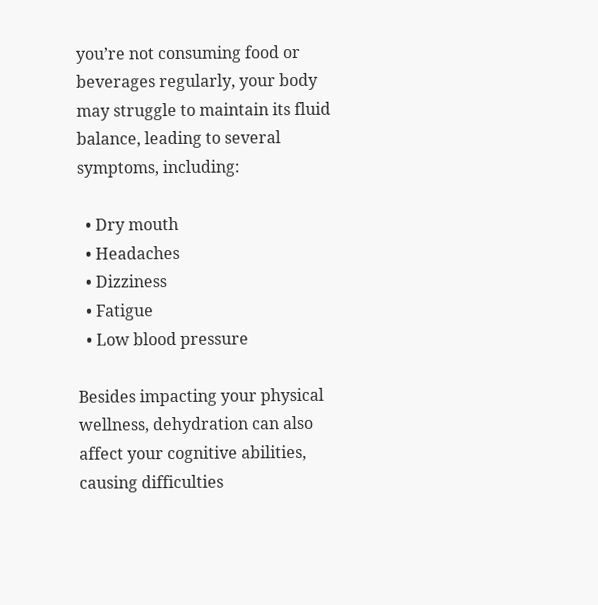you’re not consuming food or beverages regularly, your body may struggle to maintain its fluid balance, leading to several symptoms, including:

  • Dry mouth
  • Headaches
  • Dizziness
  • Fatigue
  • Low blood pressure

Besides impacting your physical wellness, dehydration can also affect your cognitive abilities, causing difficulties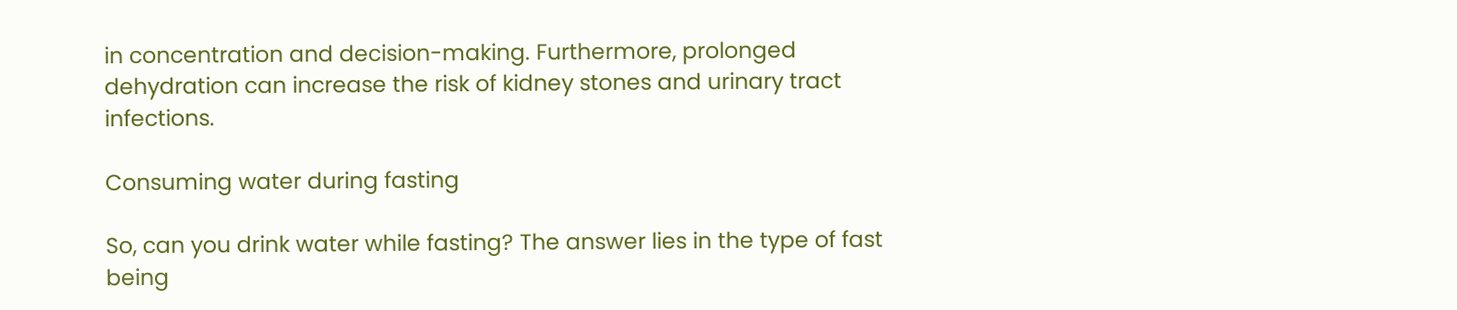in concentration and decision-making. Furthermore, prolonged dehydration can increase the risk of kidney stones and urinary tract infections.

Consuming water during fasting

So, can you drink water while fasting? The answer lies in the type of fast being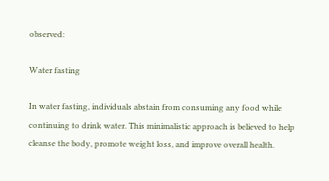observed:

Water fasting

In water fasting, individuals abstain from consuming any food while continuing to drink water. This minimalistic approach is believed to help cleanse the body, promote weight loss, and improve overall health.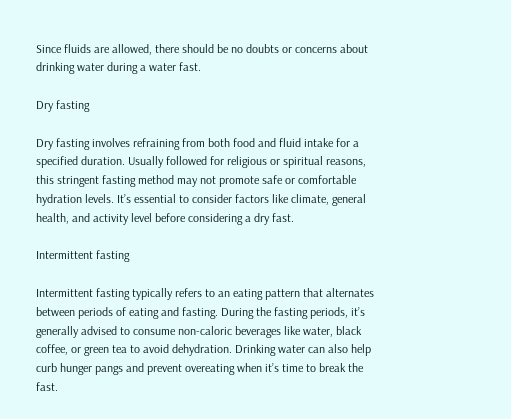Since fluids are allowed, there should be no doubts or concerns about drinking water during a water fast.

Dry fasting

Dry fasting involves refraining from both food and fluid intake for a specified duration. Usually followed for religious or spiritual reasons, this stringent fasting method may not promote safe or comfortable hydration levels. It’s essential to consider factors like climate, general health, and activity level before considering a dry fast.

Intermittent fasting

Intermittent fasting typically refers to an eating pattern that alternates between periods of eating and fasting. During the fasting periods, it’s generally advised to consume non-caloric beverages like water, black coffee, or green tea to avoid dehydration. Drinking water can also help curb hunger pangs and prevent overeating when it’s time to break the fast.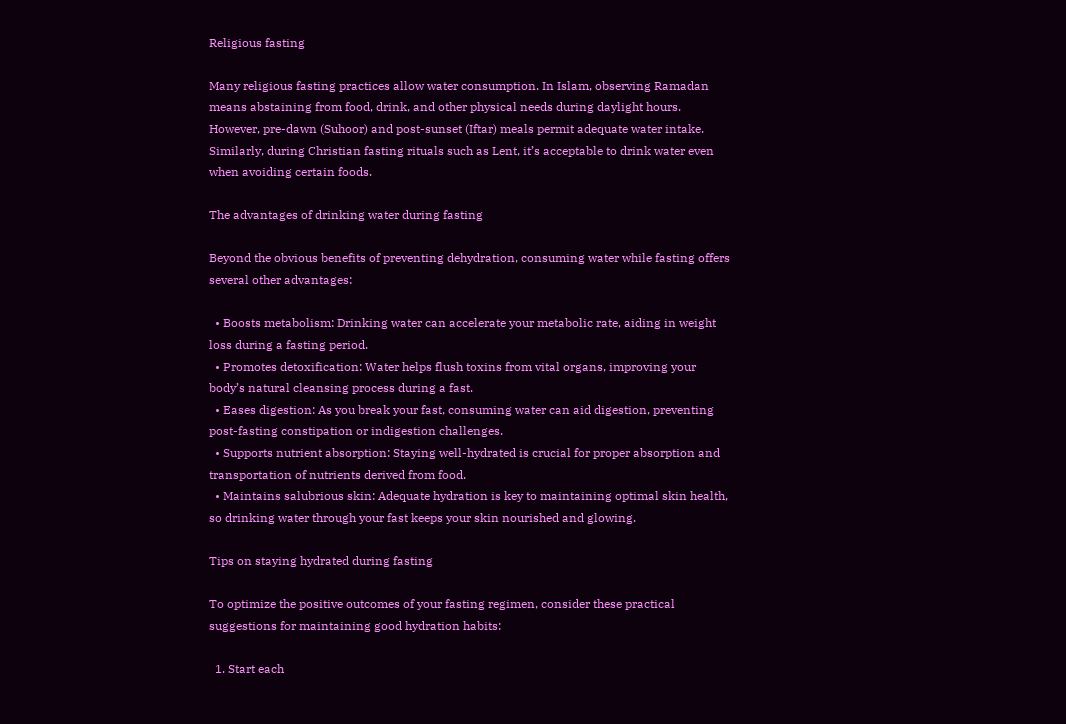Religious fasting

Many religious fasting practices allow water consumption. In Islam, observing Ramadan means abstaining from food, drink, and other physical needs during daylight hours. However, pre-dawn (Suhoor) and post-sunset (Iftar) meals permit adequate water intake. Similarly, during Christian fasting rituals such as Lent, it’s acceptable to drink water even when avoiding certain foods.

The advantages of drinking water during fasting

Beyond the obvious benefits of preventing dehydration, consuming water while fasting offers several other advantages:

  • Boosts metabolism: Drinking water can accelerate your metabolic rate, aiding in weight loss during a fasting period.
  • Promotes detoxification: Water helps flush toxins from vital organs, improving your body’s natural cleansing process during a fast.
  • Eases digestion: As you break your fast, consuming water can aid digestion, preventing post-fasting constipation or indigestion challenges.
  • Supports nutrient absorption: Staying well-hydrated is crucial for proper absorption and transportation of nutrients derived from food.
  • Maintains salubrious skin: Adequate hydration is key to maintaining optimal skin health, so drinking water through your fast keeps your skin nourished and glowing.

Tips on staying hydrated during fasting

To optimize the positive outcomes of your fasting regimen, consider these practical suggestions for maintaining good hydration habits:

  1. Start each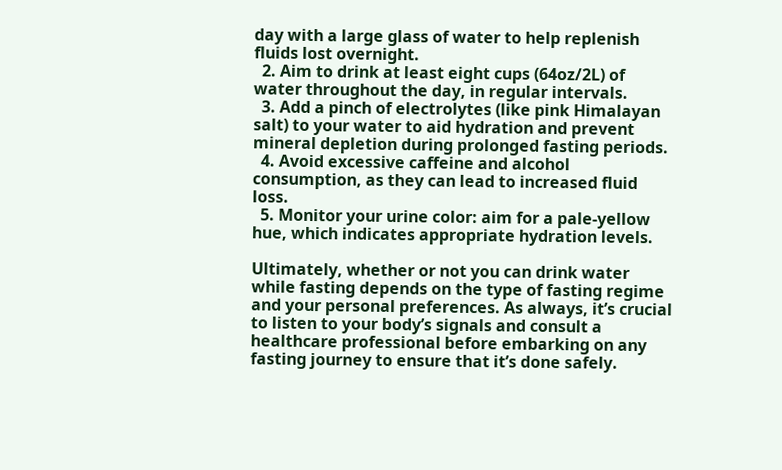day with a large glass of water to help replenish fluids lost overnight.
  2. Aim to drink at least eight cups (64oz/2L) of water throughout the day, in regular intervals.
  3. Add a pinch of electrolytes (like pink Himalayan salt) to your water to aid hydration and prevent mineral depletion during prolonged fasting periods.
  4. Avoid excessive caffeine and alcohol consumption, as they can lead to increased fluid loss.
  5. Monitor your urine color: aim for a pale-yellow hue, which indicates appropriate hydration levels.

Ultimately, whether or not you can drink water while fasting depends on the type of fasting regime and your personal preferences. As always, it’s crucial to listen to your body’s signals and consult a healthcare professional before embarking on any fasting journey to ensure that it’s done safely.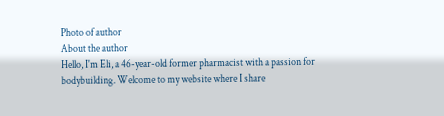Photo of author
About the author
Hello, I'm Eli, a 46-year-old former pharmacist with a passion for bodybuilding. Welcome to my website where I share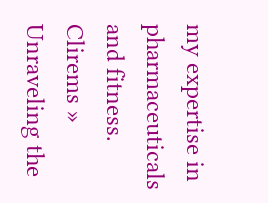my expertise in pharmaceuticals and fitness.
Clirems » Unraveling the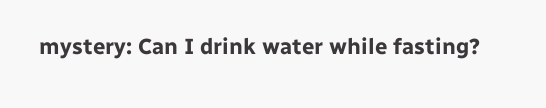mystery: Can I drink water while fasting?